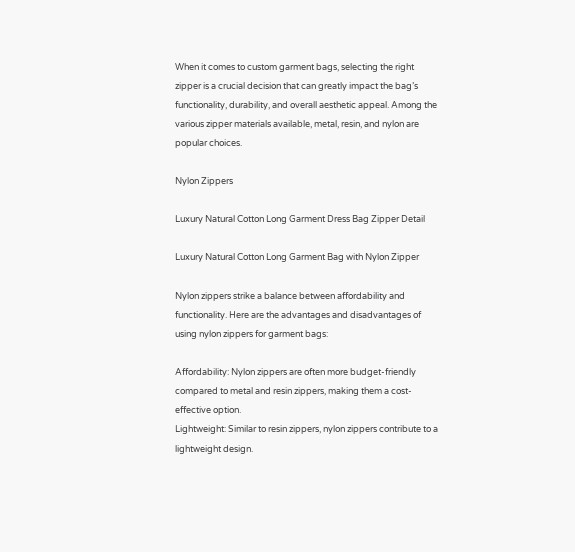When it comes to custom garment bags, selecting the right zipper is a crucial decision that can greatly impact the bag’s functionality, durability, and overall aesthetic appeal. Among the various zipper materials available, metal, resin, and nylon are popular choices.

Nylon Zippers

Luxury Natural Cotton Long Garment Dress Bag Zipper Detail

Luxury Natural Cotton Long Garment Bag with Nylon Zipper

Nylon zippers strike a balance between affordability and functionality. Here are the advantages and disadvantages of using nylon zippers for garment bags:

Affordability: Nylon zippers are often more budget-friendly compared to metal and resin zippers, making them a cost-effective option.
Lightweight: Similar to resin zippers, nylon zippers contribute to a lightweight design.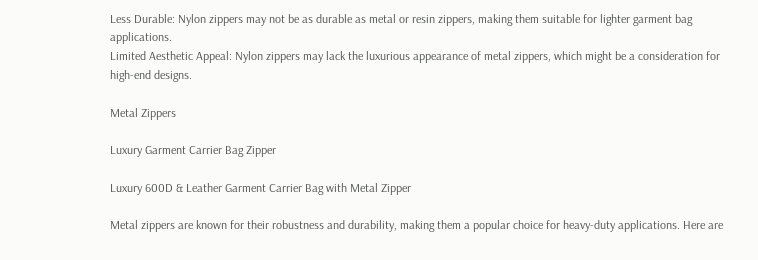Less Durable: Nylon zippers may not be as durable as metal or resin zippers, making them suitable for lighter garment bag applications.
Limited Aesthetic Appeal: Nylon zippers may lack the luxurious appearance of metal zippers, which might be a consideration for high-end designs.

Metal Zippers

Luxury Garment Carrier Bag Zipper

Luxury 600D & Leather Garment Carrier Bag with Metal Zipper

Metal zippers are known for their robustness and durability, making them a popular choice for heavy-duty applications. Here are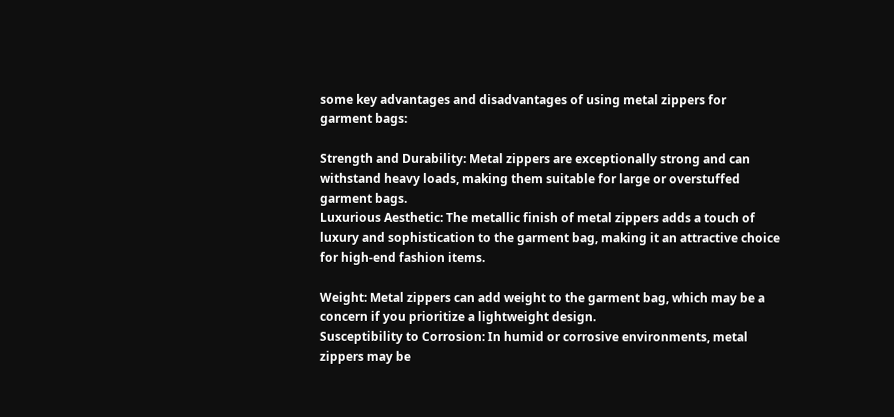some key advantages and disadvantages of using metal zippers for garment bags:

Strength and Durability: Metal zippers are exceptionally strong and can withstand heavy loads, making them suitable for large or overstuffed garment bags.
Luxurious Aesthetic: The metallic finish of metal zippers adds a touch of luxury and sophistication to the garment bag, making it an attractive choice for high-end fashion items.

Weight: Metal zippers can add weight to the garment bag, which may be a concern if you prioritize a lightweight design.
Susceptibility to Corrosion: In humid or corrosive environments, metal zippers may be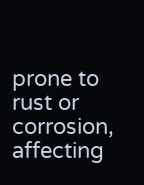prone to rust or corrosion, affecting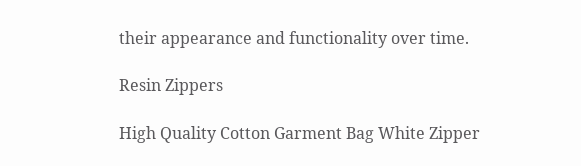their appearance and functionality over time.

Resin Zippers

High Quality Cotton Garment Bag White Zipper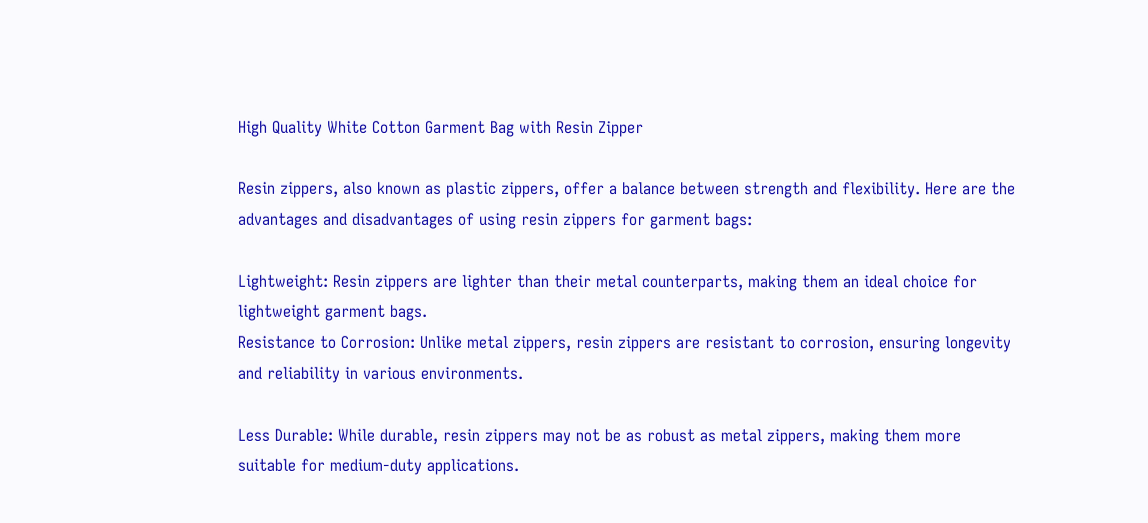High Quality White Cotton Garment Bag with Resin Zipper

Resin zippers, also known as plastic zippers, offer a balance between strength and flexibility. Here are the advantages and disadvantages of using resin zippers for garment bags:

Lightweight: Resin zippers are lighter than their metal counterparts, making them an ideal choice for lightweight garment bags.
Resistance to Corrosion: Unlike metal zippers, resin zippers are resistant to corrosion, ensuring longevity and reliability in various environments.

Less Durable: While durable, resin zippers may not be as robust as metal zippers, making them more suitable for medium-duty applications.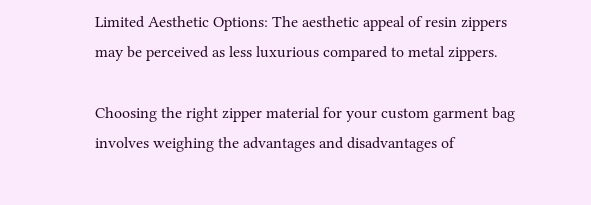Limited Aesthetic Options: The aesthetic appeal of resin zippers may be perceived as less luxurious compared to metal zippers.

Choosing the right zipper material for your custom garment bag involves weighing the advantages and disadvantages of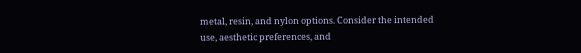metal, resin, and nylon options. Consider the intended use, aesthetic preferences, and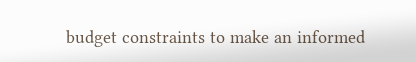budget constraints to make an informed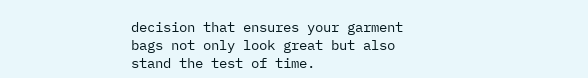decision that ensures your garment bags not only look great but also stand the test of time.